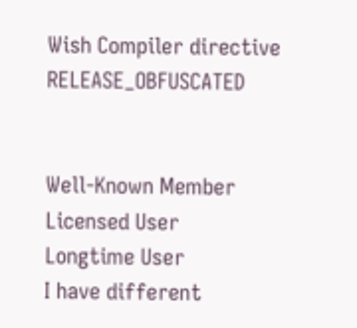Wish Compiler directive RELEASE_OBFUSCATED


Well-Known Member
Licensed User
Longtime User
I have different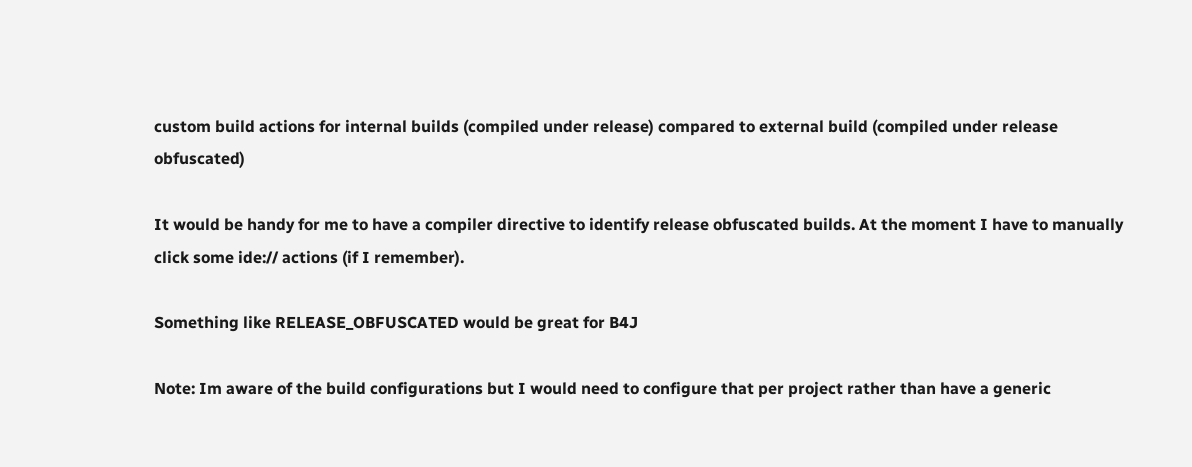custom build actions for internal builds (compiled under release) compared to external build (compiled under release obfuscated)

It would be handy for me to have a compiler directive to identify release obfuscated builds. At the moment I have to manually click some ide:// actions (if I remember).

Something like RELEASE_OBFUSCATED would be great for B4J

Note: Im aware of the build configurations but I would need to configure that per project rather than have a generic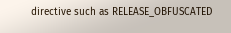directive such as RELEASE_OBFUSCATED